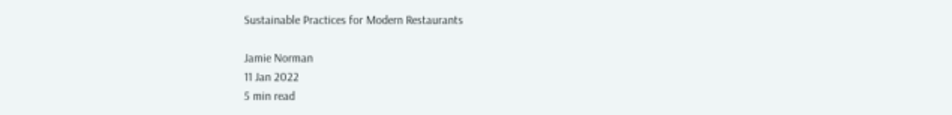Sustainable Practices for Modern Restaurants

Jamie Norman
11 Jan 2022
5 min read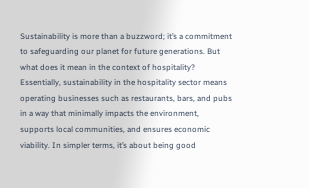Sustainability is more than a buzzword; it’s a commitment to safeguarding our planet for future generations. But what does it mean in the context of hospitality? Essentially, sustainability in the hospitality sector means operating businesses such as restaurants, bars, and pubs in a way that minimally impacts the environment, supports local communities, and ensures economic viability. In simpler terms, it’s about being good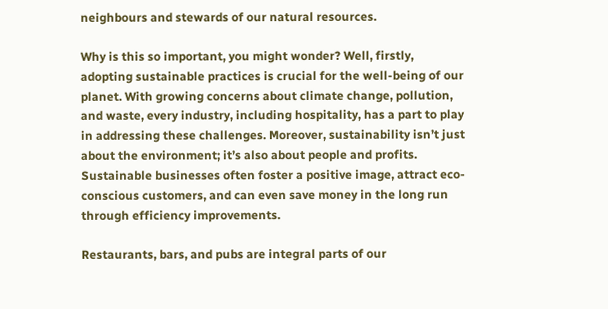neighbours and stewards of our natural resources.

Why is this so important, you might wonder? Well, firstly, adopting sustainable practices is crucial for the well-being of our planet. With growing concerns about climate change, pollution, and waste, every industry, including hospitality, has a part to play in addressing these challenges. Moreover, sustainability isn’t just about the environment; it’s also about people and profits. Sustainable businesses often foster a positive image, attract eco-conscious customers, and can even save money in the long run through efficiency improvements.

Restaurants, bars, and pubs are integral parts of our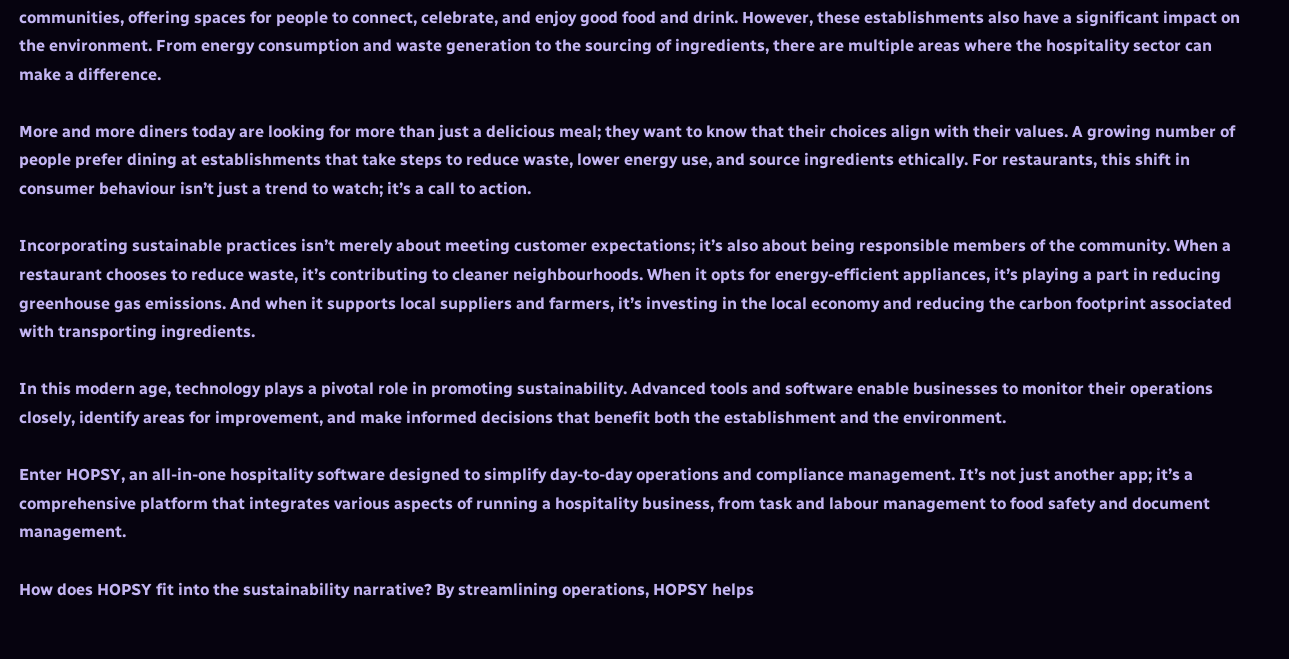communities, offering spaces for people to connect, celebrate, and enjoy good food and drink. However, these establishments also have a significant impact on the environment. From energy consumption and waste generation to the sourcing of ingredients, there are multiple areas where the hospitality sector can make a difference.

More and more diners today are looking for more than just a delicious meal; they want to know that their choices align with their values. A growing number of people prefer dining at establishments that take steps to reduce waste, lower energy use, and source ingredients ethically. For restaurants, this shift in consumer behaviour isn’t just a trend to watch; it’s a call to action.

Incorporating sustainable practices isn’t merely about meeting customer expectations; it’s also about being responsible members of the community. When a restaurant chooses to reduce waste, it’s contributing to cleaner neighbourhoods. When it opts for energy-efficient appliances, it’s playing a part in reducing greenhouse gas emissions. And when it supports local suppliers and farmers, it’s investing in the local economy and reducing the carbon footprint associated with transporting ingredients.

In this modern age, technology plays a pivotal role in promoting sustainability. Advanced tools and software enable businesses to monitor their operations closely, identify areas for improvement, and make informed decisions that benefit both the establishment and the environment.

Enter HOPSY, an all-in-one hospitality software designed to simplify day-to-day operations and compliance management. It’s not just another app; it’s a comprehensive platform that integrates various aspects of running a hospitality business, from task and labour management to food safety and document management.

How does HOPSY fit into the sustainability narrative? By streamlining operations, HOPSY helps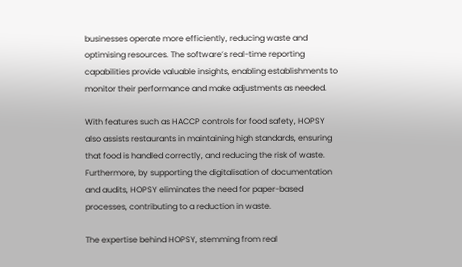businesses operate more efficiently, reducing waste and optimising resources. The software’s real-time reporting capabilities provide valuable insights, enabling establishments to monitor their performance and make adjustments as needed.

With features such as HACCP controls for food safety, HOPSY also assists restaurants in maintaining high standards, ensuring that food is handled correctly, and reducing the risk of waste. Furthermore, by supporting the digitalisation of documentation and audits, HOPSY eliminates the need for paper-based processes, contributing to a reduction in waste.

The expertise behind HOPSY, stemming from real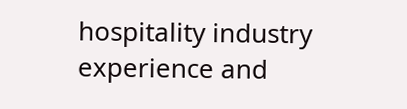hospitality industry experience and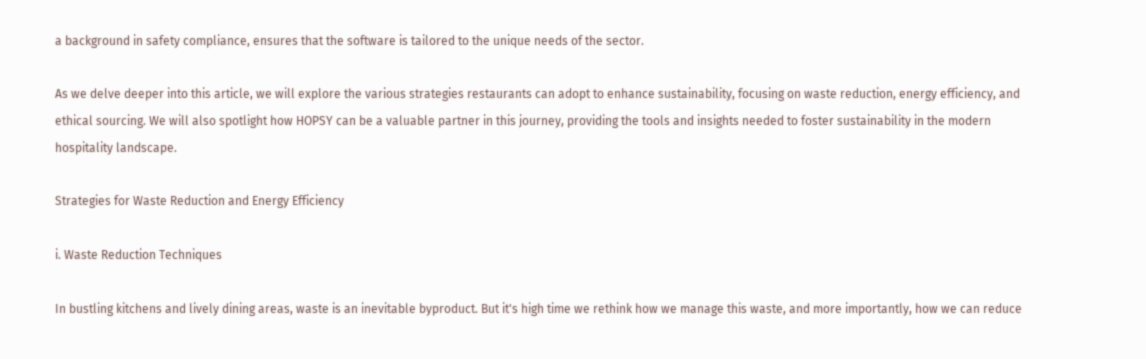a background in safety compliance, ensures that the software is tailored to the unique needs of the sector.

As we delve deeper into this article, we will explore the various strategies restaurants can adopt to enhance sustainability, focusing on waste reduction, energy efficiency, and ethical sourcing. We will also spotlight how HOPSY can be a valuable partner in this journey, providing the tools and insights needed to foster sustainability in the modern hospitality landscape.

Strategies for Waste Reduction and Energy Efficiency

i. Waste Reduction Techniques

In bustling kitchens and lively dining areas, waste is an inevitable byproduct. But it's high time we rethink how we manage this waste, and more importantly, how we can reduce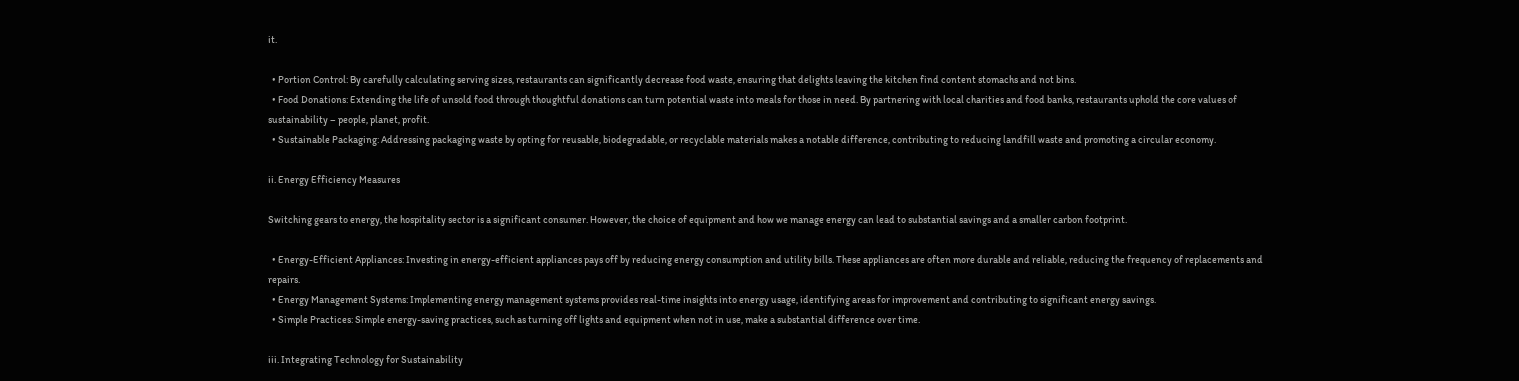it.

  • Portion Control: By carefully calculating serving sizes, restaurants can significantly decrease food waste, ensuring that delights leaving the kitchen find content stomachs and not bins.
  • Food Donations: Extending the life of unsold food through thoughtful donations can turn potential waste into meals for those in need. By partnering with local charities and food banks, restaurants uphold the core values of sustainability – people, planet, profit.
  • Sustainable Packaging: Addressing packaging waste by opting for reusable, biodegradable, or recyclable materials makes a notable difference, contributing to reducing landfill waste and promoting a circular economy.

ii. Energy Efficiency Measures

Switching gears to energy, the hospitality sector is a significant consumer. However, the choice of equipment and how we manage energy can lead to substantial savings and a smaller carbon footprint.

  • Energy-Efficient Appliances: Investing in energy-efficient appliances pays off by reducing energy consumption and utility bills. These appliances are often more durable and reliable, reducing the frequency of replacements and repairs.
  • Energy Management Systems: Implementing energy management systems provides real-time insights into energy usage, identifying areas for improvement and contributing to significant energy savings.
  • Simple Practices: Simple energy-saving practices, such as turning off lights and equipment when not in use, make a substantial difference over time.

iii. Integrating Technology for Sustainability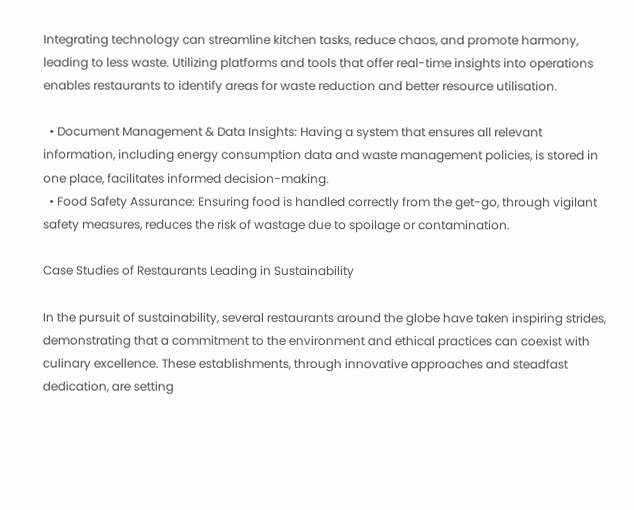Integrating technology can streamline kitchen tasks, reduce chaos, and promote harmony, leading to less waste. Utilizing platforms and tools that offer real-time insights into operations enables restaurants to identify areas for waste reduction and better resource utilisation.

  • Document Management & Data Insights: Having a system that ensures all relevant information, including energy consumption data and waste management policies, is stored in one place, facilitates informed decision-making.
  • Food Safety Assurance: Ensuring food is handled correctly from the get-go, through vigilant safety measures, reduces the risk of wastage due to spoilage or contamination.

Case Studies of Restaurants Leading in Sustainability

In the pursuit of sustainability, several restaurants around the globe have taken inspiring strides, demonstrating that a commitment to the environment and ethical practices can coexist with culinary excellence. These establishments, through innovative approaches and steadfast dedication, are setting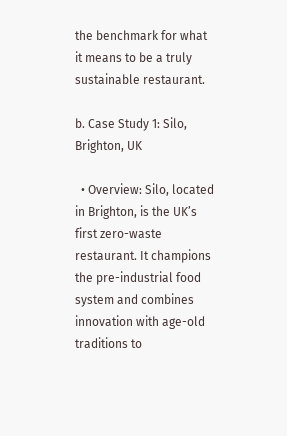the benchmark for what it means to be a truly sustainable restaurant.

b. Case Study 1: Silo, Brighton, UK

  • Overview: Silo, located in Brighton, is the UK’s first zero-waste restaurant. It champions the pre-industrial food system and combines innovation with age-old traditions to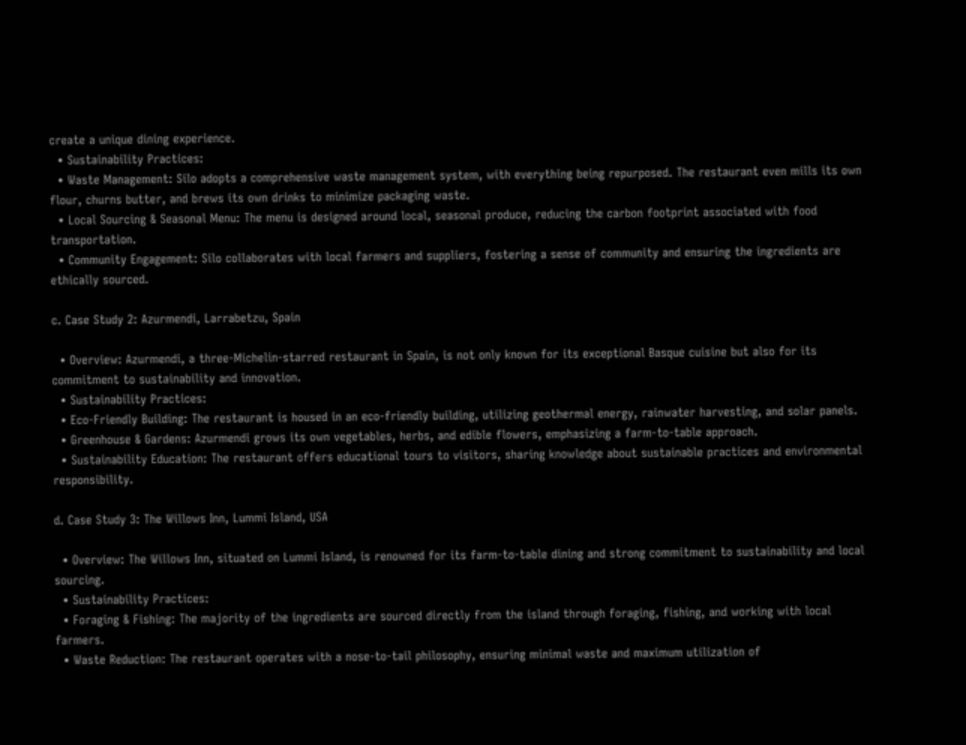create a unique dining experience.
  • Sustainability Practices:
  • Waste Management: Silo adopts a comprehensive waste management system, with everything being repurposed. The restaurant even mills its own flour, churns butter, and brews its own drinks to minimize packaging waste.
  • Local Sourcing & Seasonal Menu: The menu is designed around local, seasonal produce, reducing the carbon footprint associated with food transportation.
  • Community Engagement: Silo collaborates with local farmers and suppliers, fostering a sense of community and ensuring the ingredients are ethically sourced.

c. Case Study 2: Azurmendi, Larrabetzu, Spain

  • Overview: Azurmendi, a three-Michelin-starred restaurant in Spain, is not only known for its exceptional Basque cuisine but also for its commitment to sustainability and innovation.
  • Sustainability Practices:
  • Eco-Friendly Building: The restaurant is housed in an eco-friendly building, utilizing geothermal energy, rainwater harvesting, and solar panels.
  • Greenhouse & Gardens: Azurmendi grows its own vegetables, herbs, and edible flowers, emphasizing a farm-to-table approach.
  • Sustainability Education: The restaurant offers educational tours to visitors, sharing knowledge about sustainable practices and environmental responsibility.

d. Case Study 3: The Willows Inn, Lummi Island, USA

  • Overview: The Willows Inn, situated on Lummi Island, is renowned for its farm-to-table dining and strong commitment to sustainability and local sourcing.
  • Sustainability Practices:
  • Foraging & Fishing: The majority of the ingredients are sourced directly from the island through foraging, fishing, and working with local farmers.
  • Waste Reduction: The restaurant operates with a nose-to-tail philosophy, ensuring minimal waste and maximum utilization of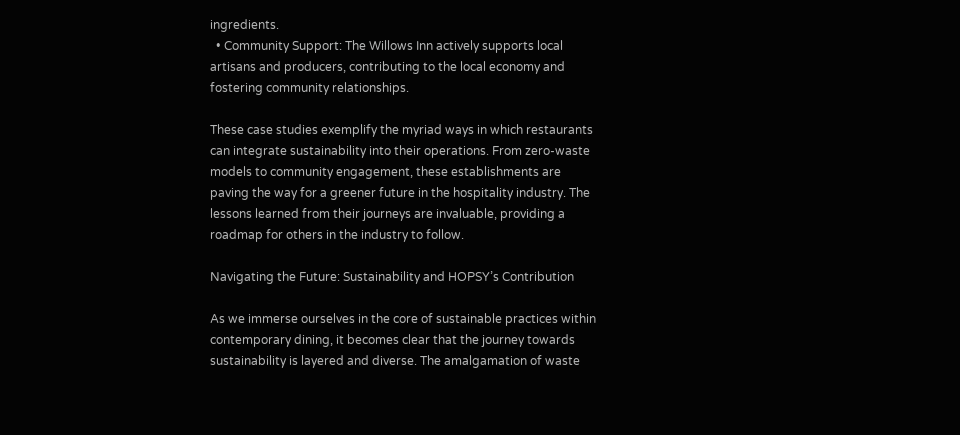ingredients.
  • Community Support: The Willows Inn actively supports local artisans and producers, contributing to the local economy and fostering community relationships.

These case studies exemplify the myriad ways in which restaurants can integrate sustainability into their operations. From zero-waste models to community engagement, these establishments are paving the way for a greener future in the hospitality industry. The lessons learned from their journeys are invaluable, providing a roadmap for others in the industry to follow.

Navigating the Future: Sustainability and HOPSY’s Contribution

As we immerse ourselves in the core of sustainable practices within contemporary dining, it becomes clear that the journey towards sustainability is layered and diverse. The amalgamation of waste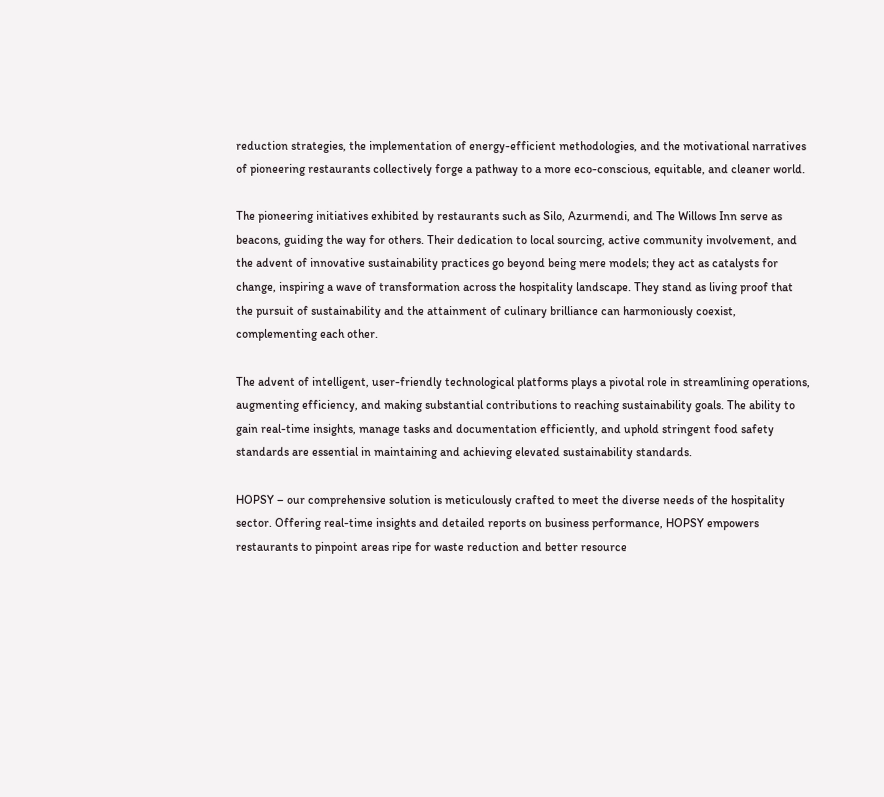reduction strategies, the implementation of energy-efficient methodologies, and the motivational narratives of pioneering restaurants collectively forge a pathway to a more eco-conscious, equitable, and cleaner world.

The pioneering initiatives exhibited by restaurants such as Silo, Azurmendi, and The Willows Inn serve as beacons, guiding the way for others. Their dedication to local sourcing, active community involvement, and the advent of innovative sustainability practices go beyond being mere models; they act as catalysts for change, inspiring a wave of transformation across the hospitality landscape. They stand as living proof that the pursuit of sustainability and the attainment of culinary brilliance can harmoniously coexist, complementing each other.

The advent of intelligent, user-friendly technological platforms plays a pivotal role in streamlining operations, augmenting efficiency, and making substantial contributions to reaching sustainability goals. The ability to gain real-time insights, manage tasks and documentation efficiently, and uphold stringent food safety standards are essential in maintaining and achieving elevated sustainability standards.

HOPSY – our comprehensive solution is meticulously crafted to meet the diverse needs of the hospitality sector. Offering real-time insights and detailed reports on business performance, HOPSY empowers restaurants to pinpoint areas ripe for waste reduction and better resource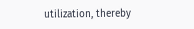utilization, thereby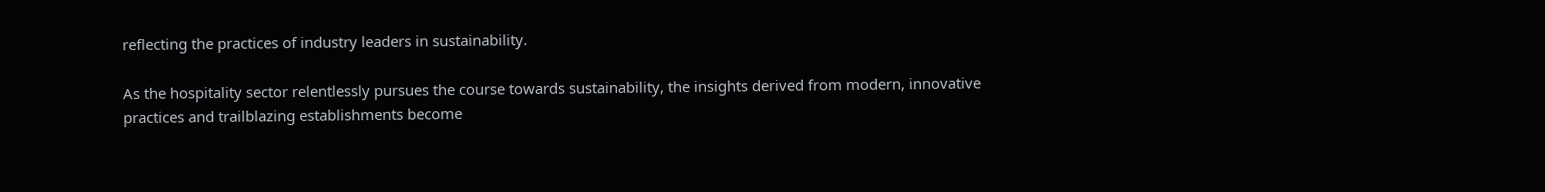reflecting the practices of industry leaders in sustainability.

As the hospitality sector relentlessly pursues the course towards sustainability, the insights derived from modern, innovative practices and trailblazing establishments become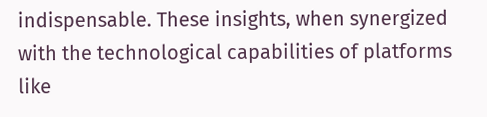indispensable. These insights, when synergized with the technological capabilities of platforms like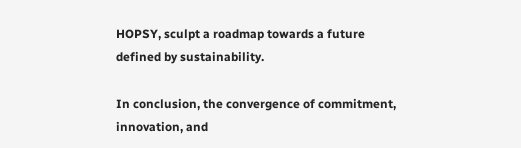HOPSY, sculpt a roadmap towards a future defined by sustainability.

In conclusion, the convergence of commitment, innovation, and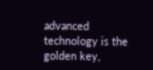advanced technology is the golden key,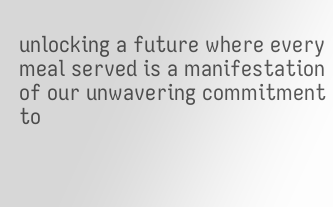unlocking a future where every meal served is a manifestation of our unwavering commitment to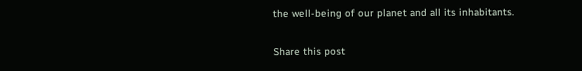the well-being of our planet and all its inhabitants.

Share this post